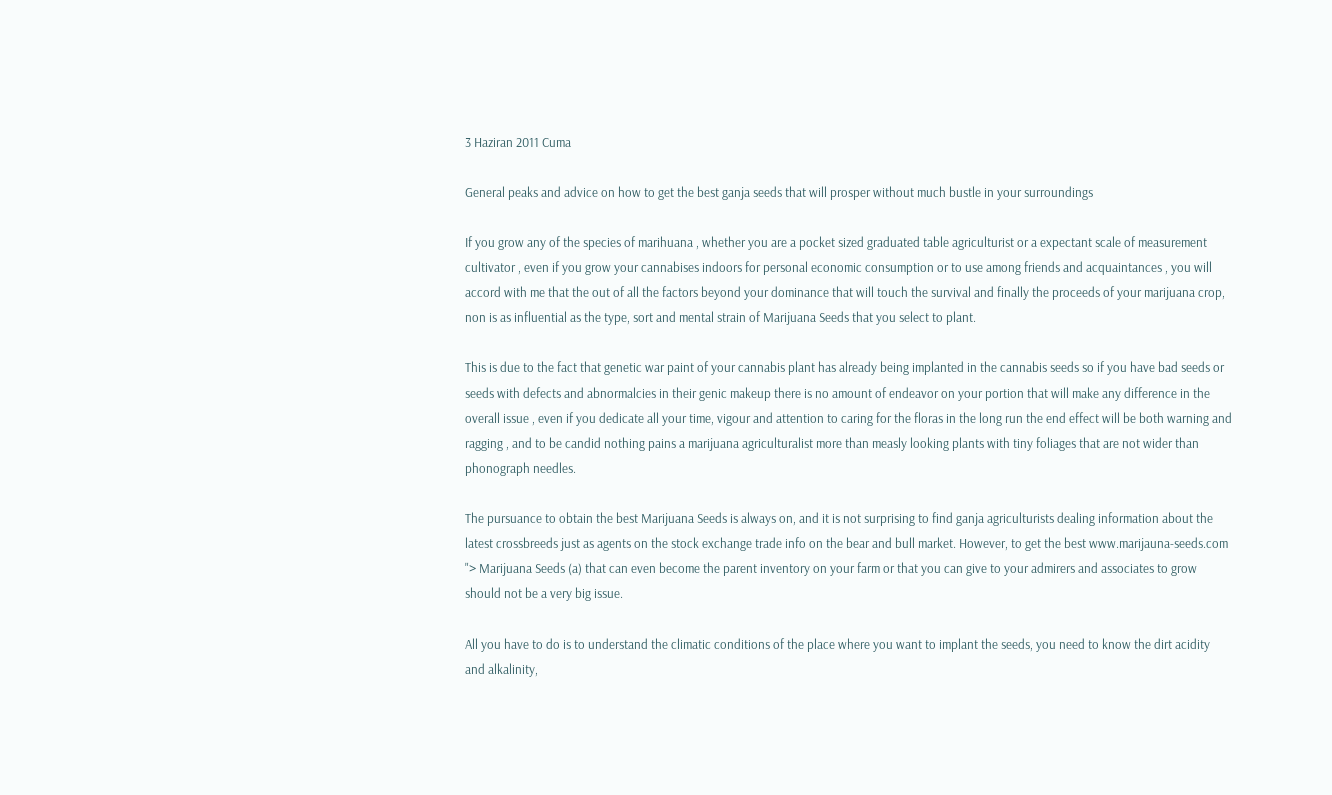3 Haziran 2011 Cuma

General peaks and advice on how to get the best ganja seeds that will prosper without much bustle in your surroundings

If you grow any of the species of marihuana , whether you are a pocket sized graduated table agriculturist or a expectant scale of measurement cultivator , even if you grow your cannabises indoors for personal economic consumption or to use among friends and acquaintances , you will accord with me that the out of all the factors beyond your dominance that will touch the survival and finally the proceeds of your marijuana crop, non is as influential as the type, sort and mental strain of Marijuana Seeds that you select to plant.

This is due to the fact that genetic war paint of your cannabis plant has already being implanted in the cannabis seeds so if you have bad seeds or seeds with defects and abnormalcies in their genic makeup there is no amount of endeavor on your portion that will make any difference in the overall issue , even if you dedicate all your time, vigour and attention to caring for the floras in the long run the end effect will be both warning and ragging , and to be candid nothing pains a marijuana agriculturalist more than measly looking plants with tiny foliages that are not wider than phonograph needles.

The pursuance to obtain the best Marijuana Seeds is always on, and it is not surprising to find ganja agriculturists dealing information about the latest crossbreeds just as agents on the stock exchange trade info on the bear and bull market. However, to get the best www.marijauna-seeds.com "> Marijuana Seeds (a) that can even become the parent inventory on your farm or that you can give to your admirers and associates to grow should not be a very big issue.

All you have to do is to understand the climatic conditions of the place where you want to implant the seeds, you need to know the dirt acidity and alkalinity,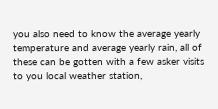you also need to know the average yearly temperature and average yearly rain, all of these can be gotten with a few asker visits to you local weather station,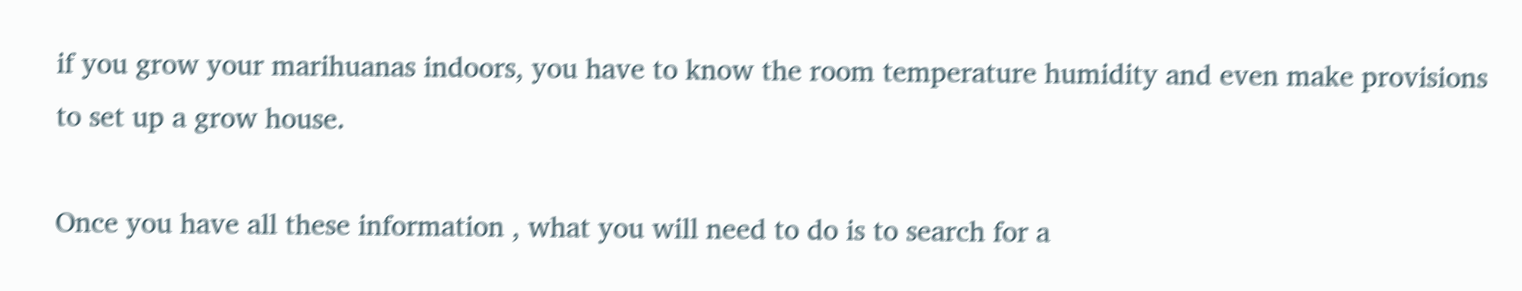if you grow your marihuanas indoors, you have to know the room temperature humidity and even make provisions to set up a grow house.

Once you have all these information , what you will need to do is to search for a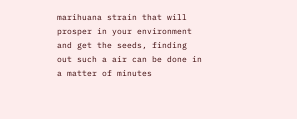marihuana strain that will prosper in your environment and get the seeds, finding out such a air can be done in a matter of minutes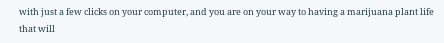with just a few clicks on your computer, and you are on your way to having a marijuana plant life that will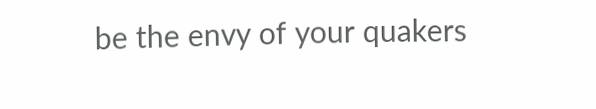be the envy of your quakers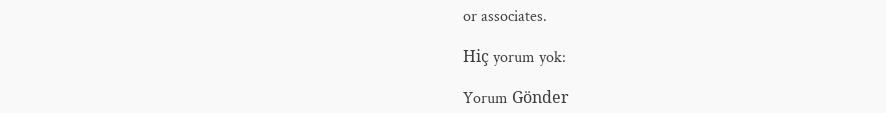or associates.

Hiç yorum yok:

Yorum Gönder